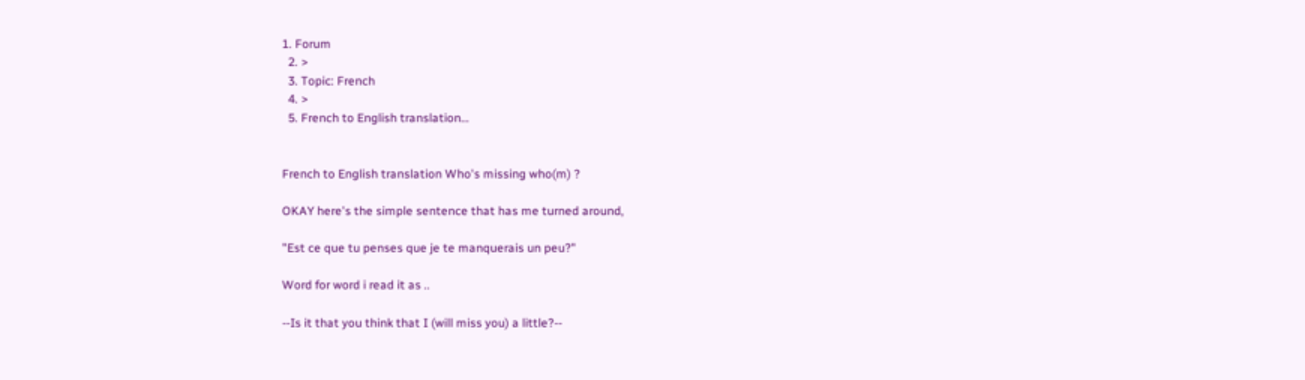1. Forum
  2. >
  3. Topic: French
  4. >
  5. French to English translation…


French to English translation Who's missing who(m) ?

OKAY here's the simple sentence that has me turned around,

"Est ce que tu penses que je te manquerais un peu?"

Word for word i read it as ..

--Is it that you think that I (will miss you) a little?--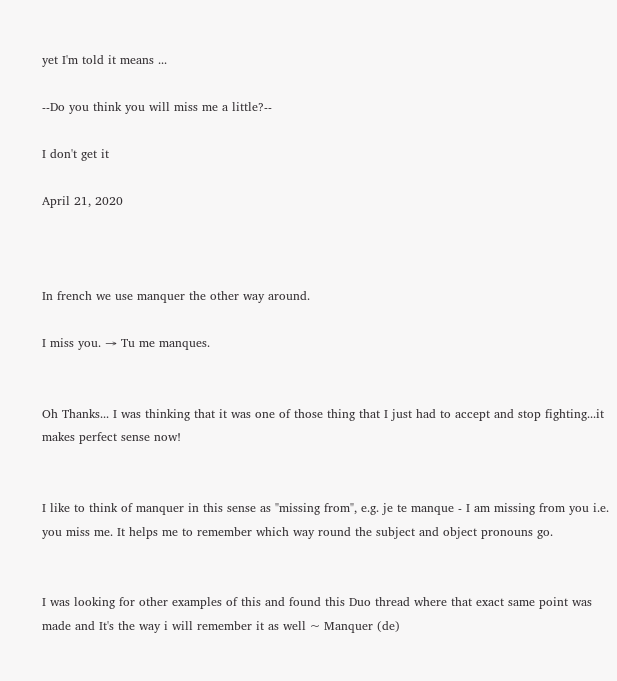yet I'm told it means ...

--Do you think you will miss me a little?--

I don't get it

April 21, 2020



In french we use manquer the other way around.

I miss you. → Tu me manques.


Oh Thanks... I was thinking that it was one of those thing that I just had to accept and stop fighting...it makes perfect sense now!


I like to think of manquer in this sense as "missing from", e.g. je te manque - I am missing from you i.e. you miss me. It helps me to remember which way round the subject and object pronouns go.


I was looking for other examples of this and found this Duo thread where that exact same point was made and It's the way i will remember it as well ~ Manquer (de)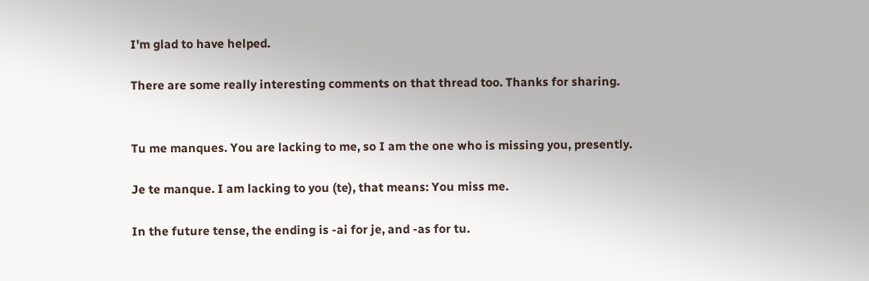I'm glad to have helped.

There are some really interesting comments on that thread too. Thanks for sharing.


Tu me manques. You are lacking to me, so I am the one who is missing you, presently.

Je te manque. I am lacking to you (te), that means: You miss me.

In the future tense, the ending is -ai for je, and -as for tu.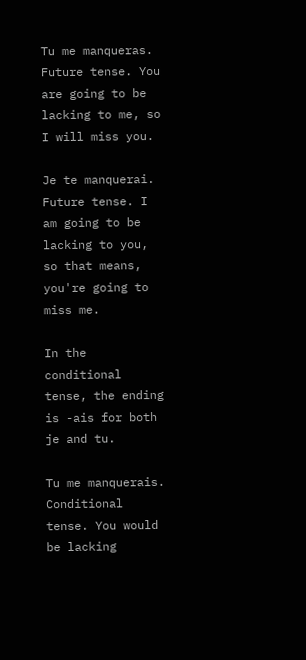Tu me manqueras. Future tense. You are going to be lacking to me, so I will miss you.

Je te manquerai. Future tense. I am going to be lacking to you, so that means, you're going to miss me.

In the conditional tense, the ending is -ais for both je and tu.

Tu me manquerais. Conditional tense. You would be lacking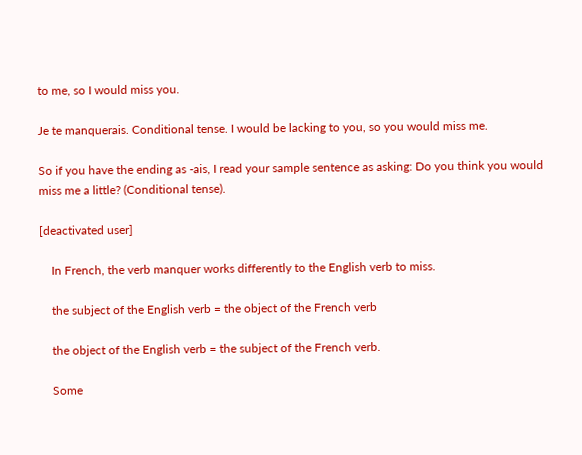to me, so I would miss you.

Je te manquerais. Conditional tense. I would be lacking to you, so you would miss me.

So if you have the ending as -ais, I read your sample sentence as asking: Do you think you would miss me a little? (Conditional tense).

[deactivated user]

    In French, the verb manquer works differently to the English verb to miss.

    the subject of the English verb = the object of the French verb

    the object of the English verb = the subject of the French verb.

    Some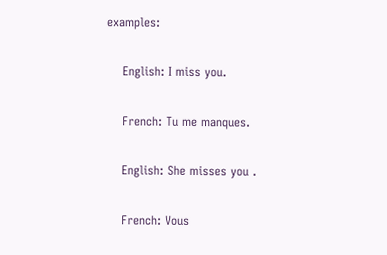examples:

    English: I miss you.

    French: Tu me manques.

    English: She misses you .

    French: Vous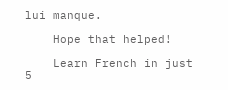lui manque.

    Hope that helped!

    Learn French in just 5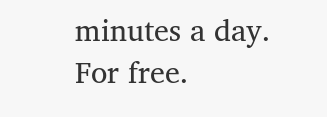minutes a day. For free.